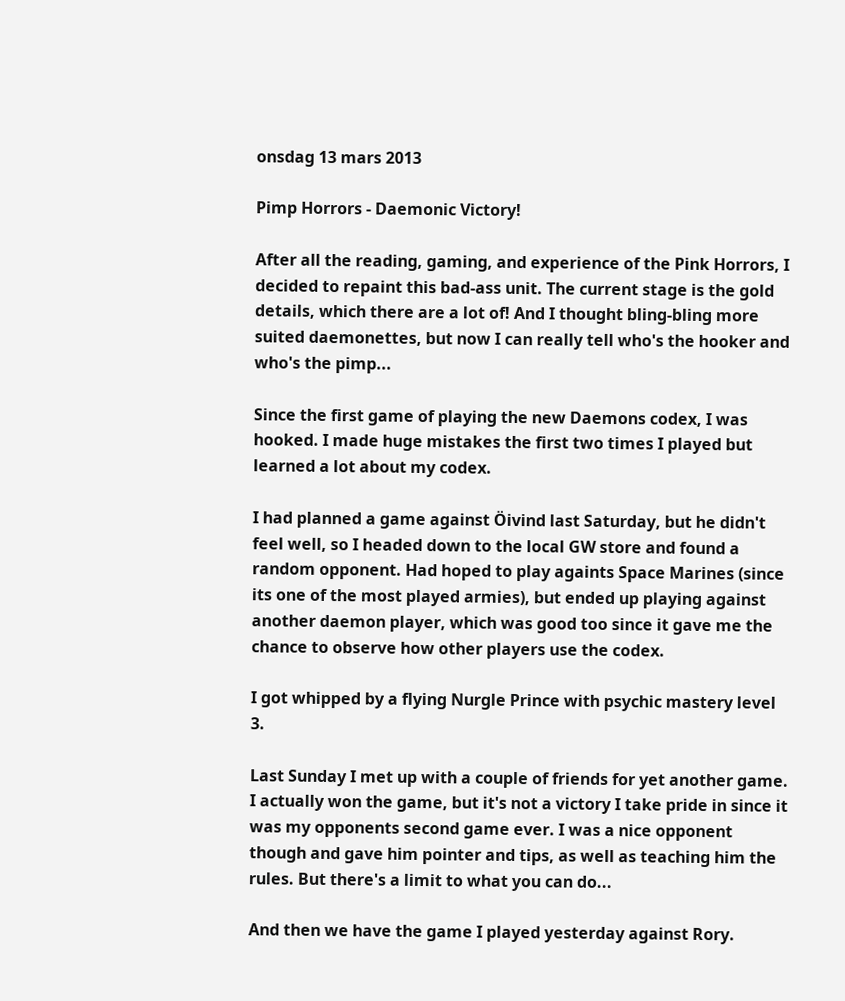onsdag 13 mars 2013

Pimp Horrors - Daemonic Victory!

After all the reading, gaming, and experience of the Pink Horrors, I decided to repaint this bad-ass unit. The current stage is the gold details, which there are a lot of! And I thought bling-bling more suited daemonettes, but now I can really tell who's the hooker and who's the pimp...

Since the first game of playing the new Daemons codex, I was hooked. I made huge mistakes the first two times I played but learned a lot about my codex.

I had planned a game against Öivind last Saturday, but he didn't feel well, so I headed down to the local GW store and found a random opponent. Had hoped to play againts Space Marines (since its one of the most played armies), but ended up playing against another daemon player, which was good too since it gave me the chance to observe how other players use the codex.

I got whipped by a flying Nurgle Prince with psychic mastery level 3.

Last Sunday I met up with a couple of friends for yet another game. I actually won the game, but it's not a victory I take pride in since it was my opponents second game ever. I was a nice opponent though and gave him pointer and tips, as well as teaching him the rules. But there's a limit to what you can do...

And then we have the game I played yesterday against Rory.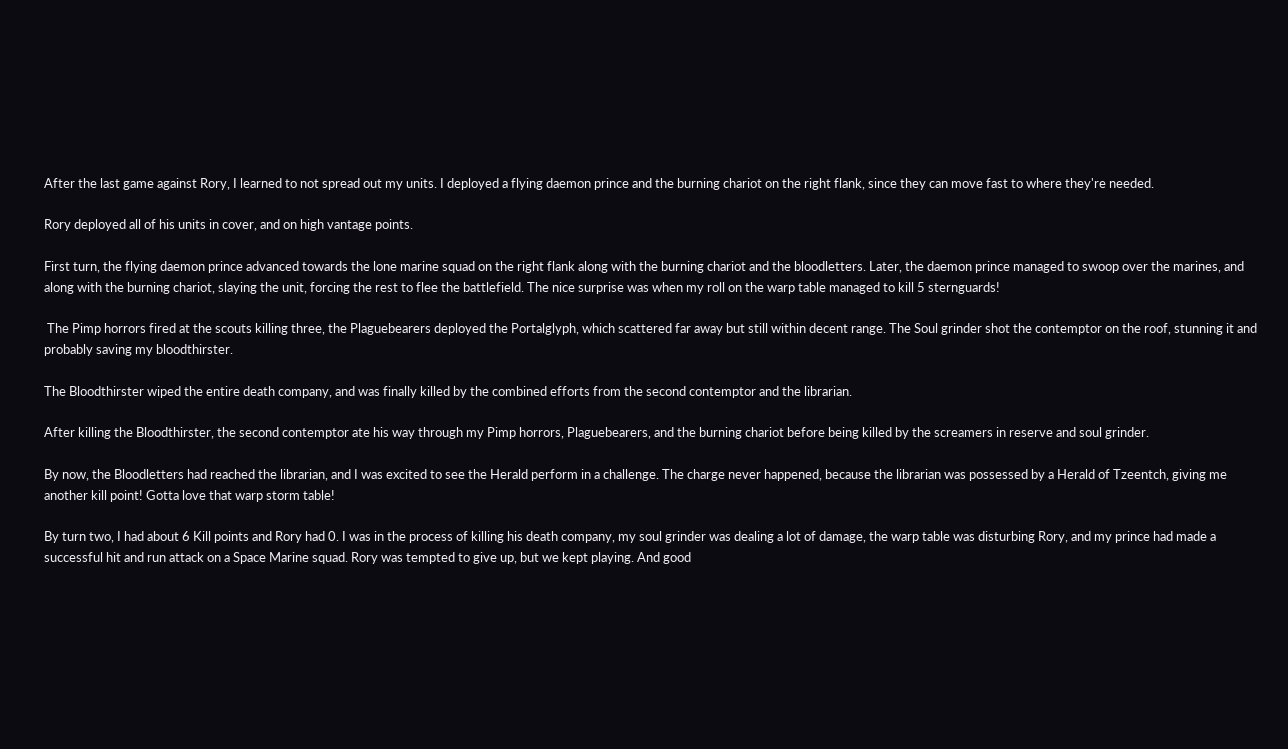After the last game against Rory, I learned to not spread out my units. I deployed a flying daemon prince and the burning chariot on the right flank, since they can move fast to where they're needed.

Rory deployed all of his units in cover, and on high vantage points.

First turn, the flying daemon prince advanced towards the lone marine squad on the right flank along with the burning chariot and the bloodletters. Later, the daemon prince managed to swoop over the marines, and along with the burning chariot, slaying the unit, forcing the rest to flee the battlefield. The nice surprise was when my roll on the warp table managed to kill 5 sternguards!

 The Pimp horrors fired at the scouts killing three, the Plaguebearers deployed the Portalglyph, which scattered far away but still within decent range. The Soul grinder shot the contemptor on the roof, stunning it and probably saving my bloodthirster.

The Bloodthirster wiped the entire death company, and was finally killed by the combined efforts from the second contemptor and the librarian.

After killing the Bloodthirster, the second contemptor ate his way through my Pimp horrors, Plaguebearers, and the burning chariot before being killed by the screamers in reserve and soul grinder.

By now, the Bloodletters had reached the librarian, and I was excited to see the Herald perform in a challenge. The charge never happened, because the librarian was possessed by a Herald of Tzeentch, giving me another kill point! Gotta love that warp storm table!

By turn two, I had about 6 Kill points and Rory had 0. I was in the process of killing his death company, my soul grinder was dealing a lot of damage, the warp table was disturbing Rory, and my prince had made a successful hit and run attack on a Space Marine squad. Rory was tempted to give up, but we kept playing. And good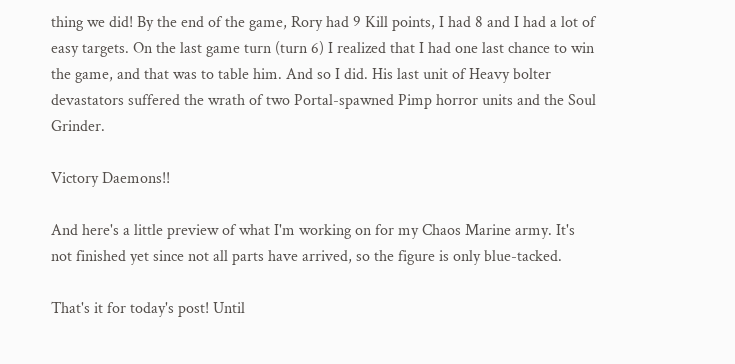thing we did! By the end of the game, Rory had 9 Kill points, I had 8 and I had a lot of easy targets. On the last game turn (turn 6) I realized that I had one last chance to win the game, and that was to table him. And so I did. His last unit of Heavy bolter devastators suffered the wrath of two Portal-spawned Pimp horror units and the Soul Grinder.

Victory Daemons!!

And here's a little preview of what I'm working on for my Chaos Marine army. It's not finished yet since not all parts have arrived, so the figure is only blue-tacked.

That's it for today's post! Until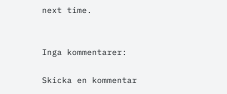next time.


Inga kommentarer:

Skicka en kommentar